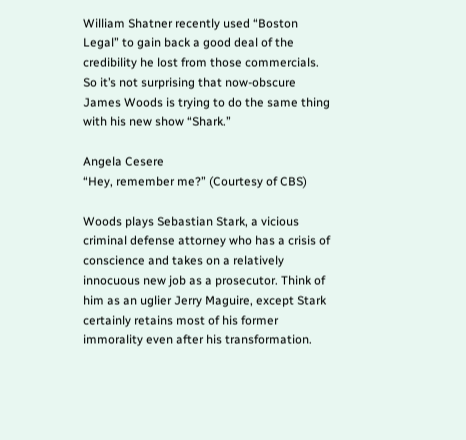William Shatner recently used “Boston Legal” to gain back a good deal of the credibility he lost from those commercials. So it’s not surprising that now-obscure James Woods is trying to do the same thing with his new show “Shark.”

Angela Cesere
“Hey, remember me?” (Courtesy of CBS)

Woods plays Sebastian Stark, a vicious criminal defense attorney who has a crisis of conscience and takes on a relatively innocuous new job as a prosecutor. Think of him as an uglier Jerry Maguire, except Stark certainly retains most of his former immorality even after his transformation.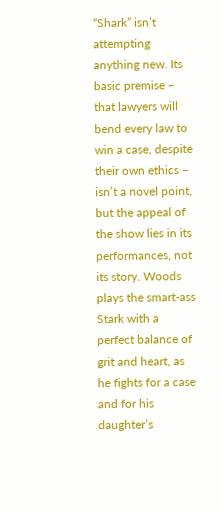“Shark” isn’t attempting anything new. Its basic premise – that lawyers will bend every law to win a case, despite their own ethics – isn’t a novel point, but the appeal of the show lies in its performances, not its story. Woods plays the smart-ass Stark with a perfect balance of grit and heart, as he fights for a case and for his daughter’s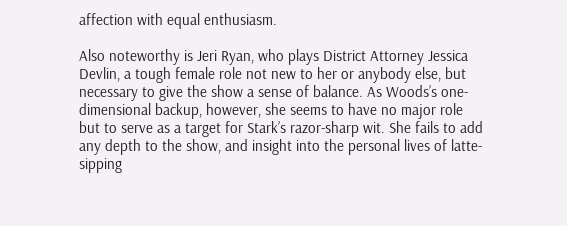affection with equal enthusiasm.

Also noteworthy is Jeri Ryan, who plays District Attorney Jessica Devlin, a tough female role not new to her or anybody else, but necessary to give the show a sense of balance. As Woods’s one-dimensional backup, however, she seems to have no major role but to serve as a target for Stark’s razor-sharp wit. She fails to add any depth to the show, and insight into the personal lives of latte-sipping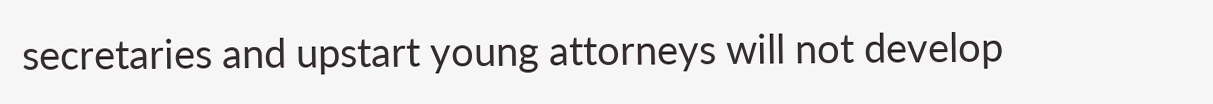secretaries and upstart young attorneys will not develop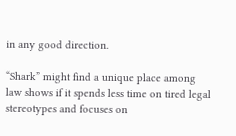in any good direction.

“Shark” might find a unique place among law shows if it spends less time on tired legal stereotypes and focuses on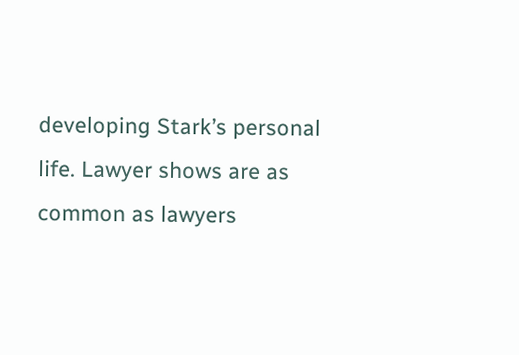developing Stark’s personal life. Lawyer shows are as common as lawyers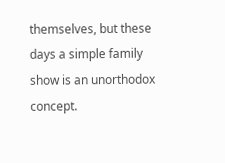themselves, but these days a simple family show is an unorthodox concept.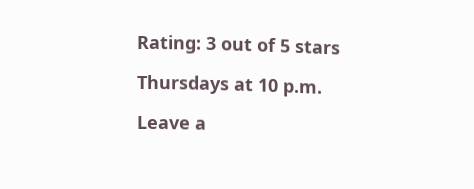Rating: 3 out of 5 stars

Thursdays at 10 p.m.

Leave a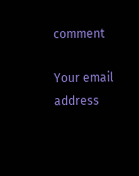comment

Your email address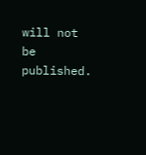will not be published.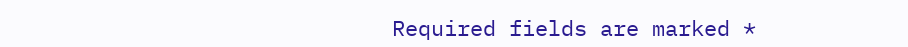Required fields are marked *